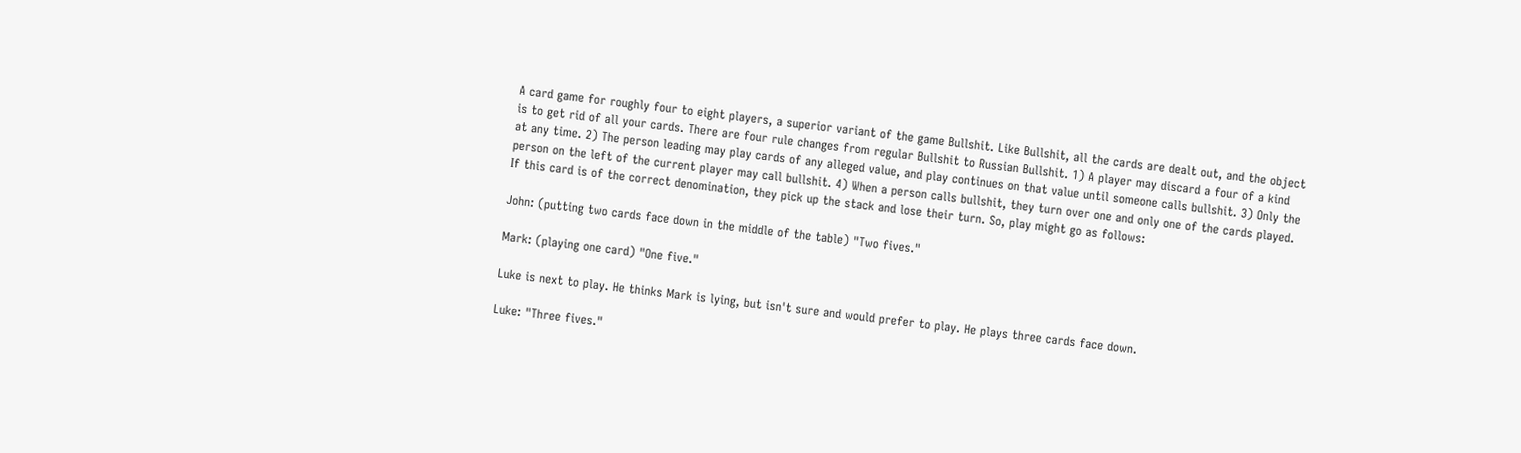A card game for roughly four to eight players, a superior variant of the game Bullshit. Like Bullshit, all the cards are dealt out, and the object is to get rid of all your cards. There are four rule changes from regular Bullshit to Russian Bullshit. 1) A player may discard a four of a kind at any time. 2) The person leading may play cards of any alleged value, and play continues on that value until someone calls bullshit. 3) Only the person on the left of the current player may call bullshit. 4) When a person calls bullshit, they turn over one and only one of the cards played. If this card is of the correct denomination, they pick up the stack and lose their turn. So, play might go as follows:

John: (putting two cards face down in the middle of the table) "Two fives."

Mark: (playing one card) "One five."

Luke is next to play. He thinks Mark is lying, but isn't sure and would prefer to play. He plays three cards face down.

Luke: "Three fives."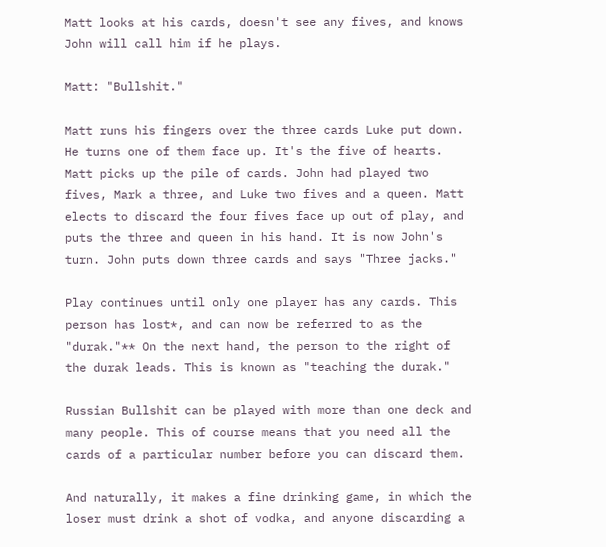Matt looks at his cards, doesn't see any fives, and knows John will call him if he plays.

Matt: "Bullshit."

Matt runs his fingers over the three cards Luke put down. He turns one of them face up. It's the five of hearts. Matt picks up the pile of cards. John had played two fives, Mark a three, and Luke two fives and a queen. Matt elects to discard the four fives face up out of play, and puts the three and queen in his hand. It is now John's turn. John puts down three cards and says "Three jacks."

Play continues until only one player has any cards. This person has lost*, and can now be referred to as the "durak."** On the next hand, the person to the right of the durak leads. This is known as "teaching the durak."

Russian Bullshit can be played with more than one deck and many people. This of course means that you need all the cards of a particular number before you can discard them.

And naturally, it makes a fine drinking game, in which the loser must drink a shot of vodka, and anyone discarding a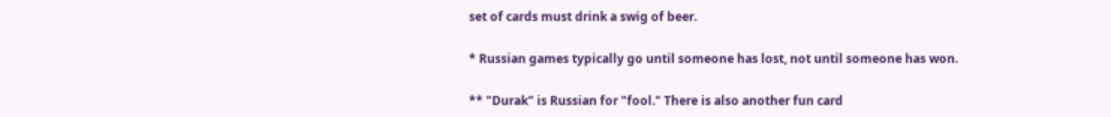set of cards must drink a swig of beer.

* Russian games typically go until someone has lost, not until someone has won.

** "Durak" is Russian for "fool." There is also another fun card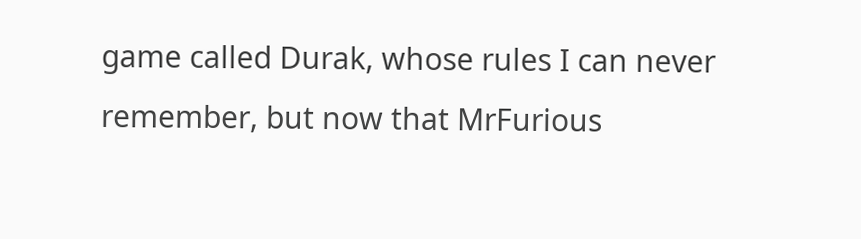game called Durak, whose rules I can never remember, but now that MrFurious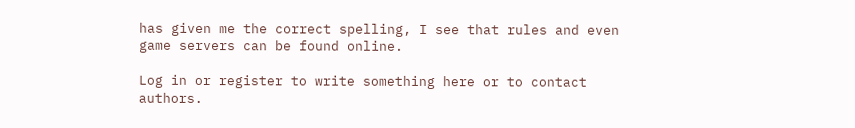has given me the correct spelling, I see that rules and even game servers can be found online.

Log in or register to write something here or to contact authors.